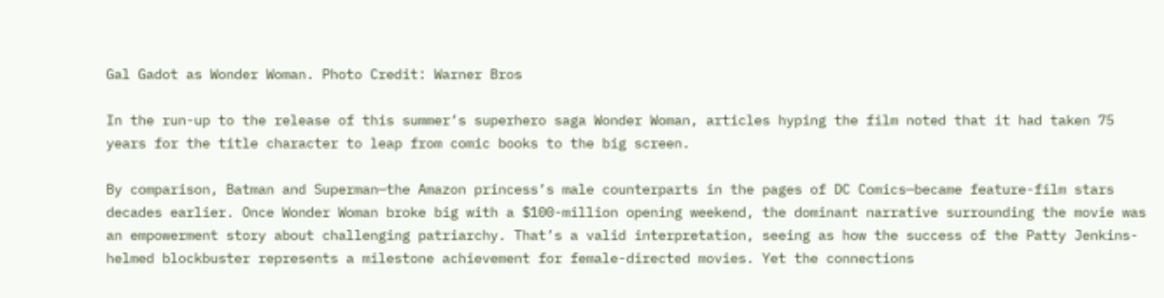Gal Gadot as Wonder Woman. Photo Credit: Warner Bros

In the run-up to the release of this summer’s superhero saga Wonder Woman, articles hyping the film noted that it had taken 75 years for the title character to leap from comic books to the big screen.

By comparison, Batman and Superman—the Amazon princess’s male counterparts in the pages of DC Comics—became feature-film stars decades earlier. Once Wonder Woman broke big with a $100-million opening weekend, the dominant narrative surrounding the movie was an empowerment story about challenging patriarchy. That’s a valid interpretation, seeing as how the success of the Patty Jenkins-helmed blockbuster represents a milestone achievement for female-directed movies. Yet the connections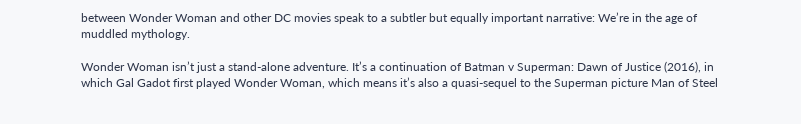between Wonder Woman and other DC movies speak to a subtler but equally important narrative: We’re in the age of muddled mythology.

Wonder Woman isn’t just a stand-alone adventure. It’s a continuation of Batman v Superman: Dawn of Justice (2016), in which Gal Gadot first played Wonder Woman, which means it’s also a quasi-sequel to the Superman picture Man of Steel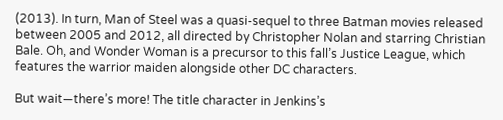(2013). In turn, Man of Steel was a quasi-sequel to three Batman movies released between 2005 and 2012, all directed by Christopher Nolan and starring Christian Bale. Oh, and Wonder Woman is a precursor to this fall’s Justice League, which features the warrior maiden alongside other DC characters.

But wait—there’s more! The title character in Jenkins’s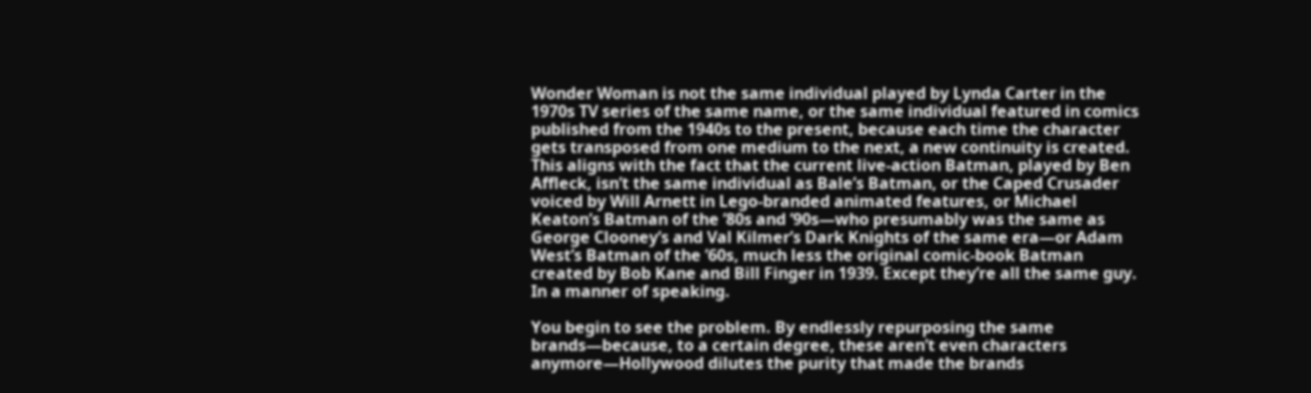Wonder Woman is not the same individual played by Lynda Carter in the 1970s TV series of the same name, or the same individual featured in comics published from the 1940s to the present, because each time the character gets transposed from one medium to the next, a new continuity is created. This aligns with the fact that the current live-action Batman, played by Ben Affleck, isn’t the same individual as Bale’s Batman, or the Caped Crusader voiced by Will Arnett in Lego-branded animated features, or Michael Keaton’s Batman of the ’80s and ’90s—who presumably was the same as George Clooney’s and Val Kilmer’s Dark Knights of the same era—or Adam West’s Batman of the ’60s, much less the original comic-book Batman created by Bob Kane and Bill Finger in 1939. Except they’re all the same guy. In a manner of speaking.

You begin to see the problem. By endlessly repurposing the same brands—because, to a certain degree, these aren’t even characters anymore—Hollywood dilutes the purity that made the brands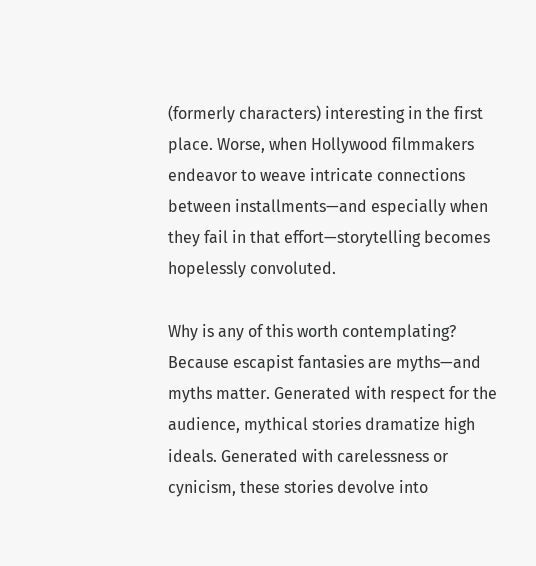(formerly characters) interesting in the first place. Worse, when Hollywood filmmakers endeavor to weave intricate connections between installments—and especially when they fail in that effort—storytelling becomes hopelessly convoluted.

Why is any of this worth contemplating? Because escapist fantasies are myths—and myths matter. Generated with respect for the audience, mythical stories dramatize high ideals. Generated with carelessness or cynicism, these stories devolve into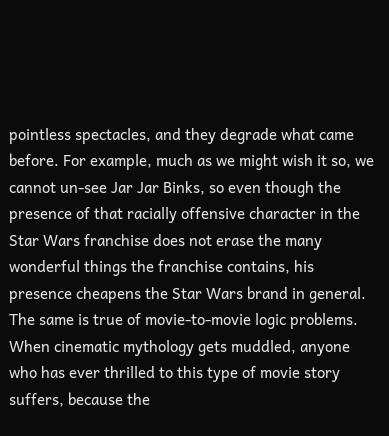pointless spectacles, and they degrade what came before. For example, much as we might wish it so, we cannot un-see Jar Jar Binks, so even though the presence of that racially offensive character in the Star Wars franchise does not erase the many wonderful things the franchise contains, his presence cheapens the Star Wars brand in general. The same is true of movie-to-movie logic problems. When cinematic mythology gets muddled, anyone who has ever thrilled to this type of movie story suffers, because the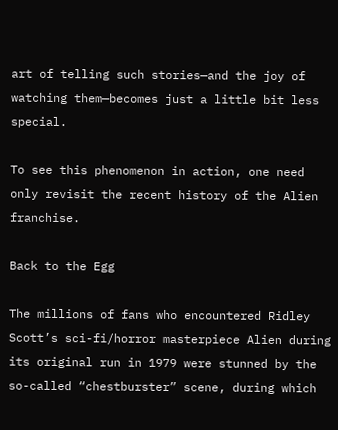art of telling such stories—and the joy of watching them—becomes just a little bit less special.

To see this phenomenon in action, one need only revisit the recent history of the Alien franchise.

Back to the Egg

The millions of fans who encountered Ridley Scott’s sci-fi/horror masterpiece Alien during its original run in 1979 were stunned by the so-called “chestburster” scene, during which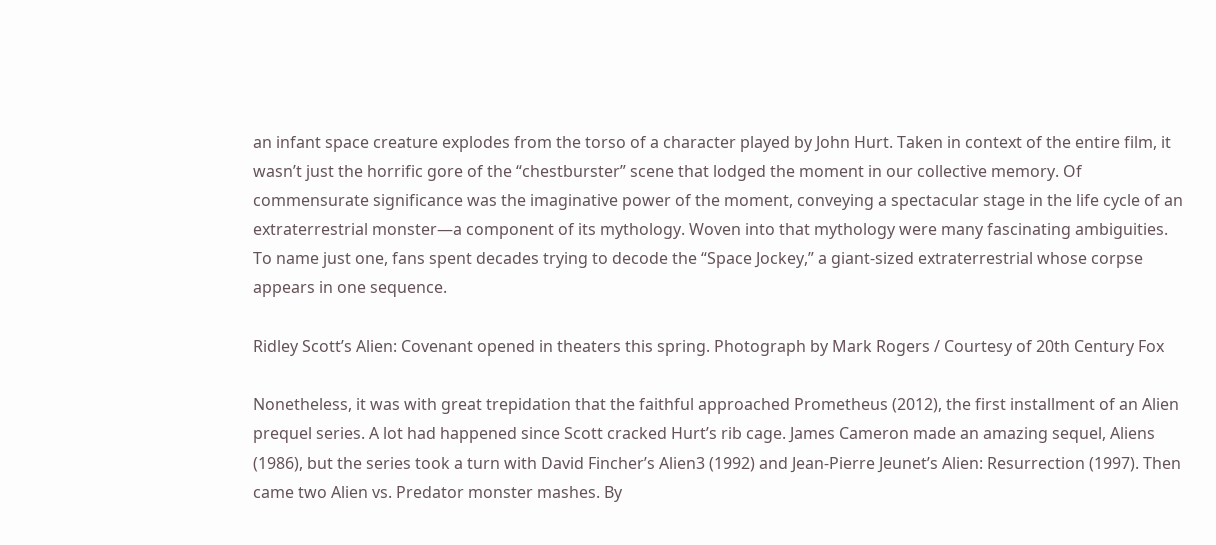an infant space creature explodes from the torso of a character played by John Hurt. Taken in context of the entire film, it wasn’t just the horrific gore of the “chestburster” scene that lodged the moment in our collective memory. Of commensurate significance was the imaginative power of the moment, conveying a spectacular stage in the life cycle of an extraterrestrial monster—a component of its mythology. Woven into that mythology were many fascinating ambiguities. To name just one, fans spent decades trying to decode the “Space Jockey,” a giant-sized extraterrestrial whose corpse appears in one sequence.

Ridley Scott’s Alien: Covenant opened in theaters this spring. Photograph by Mark Rogers / Courtesy of 20th Century Fox

Nonetheless, it was with great trepidation that the faithful approached Prometheus (2012), the first installment of an Alien prequel series. A lot had happened since Scott cracked Hurt’s rib cage. James Cameron made an amazing sequel, Aliens (1986), but the series took a turn with David Fincher’s Alien3 (1992) and Jean-Pierre Jeunet’s Alien: Resurrection (1997). Then came two Alien vs. Predator monster mashes. By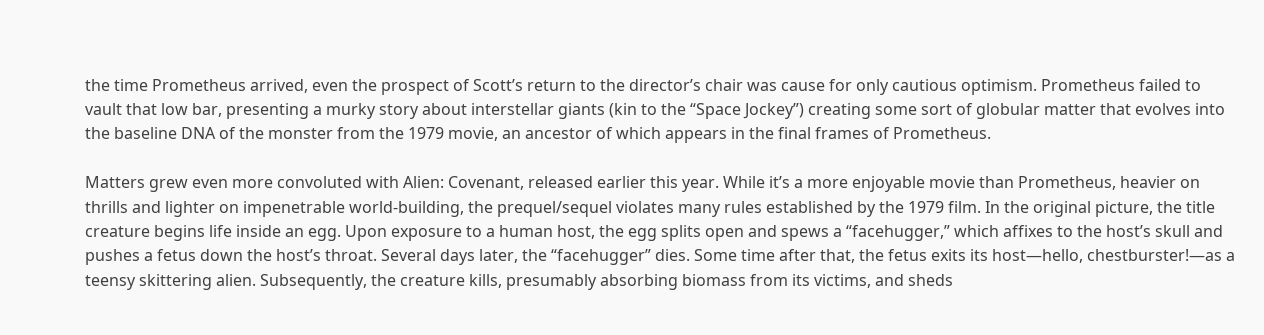the time Prometheus arrived, even the prospect of Scott’s return to the director’s chair was cause for only cautious optimism. Prometheus failed to vault that low bar, presenting a murky story about interstellar giants (kin to the “Space Jockey”) creating some sort of globular matter that evolves into the baseline DNA of the monster from the 1979 movie, an ancestor of which appears in the final frames of Prometheus.

Matters grew even more convoluted with Alien: Covenant, released earlier this year. While it’s a more enjoyable movie than Prometheus, heavier on thrills and lighter on impenetrable world-building, the prequel/sequel violates many rules established by the 1979 film. In the original picture, the title creature begins life inside an egg. Upon exposure to a human host, the egg splits open and spews a “facehugger,” which affixes to the host’s skull and pushes a fetus down the host’s throat. Several days later, the “facehugger” dies. Some time after that, the fetus exits its host—hello, chestburster!—as a teensy skittering alien. Subsequently, the creature kills, presumably absorbing biomass from its victims, and sheds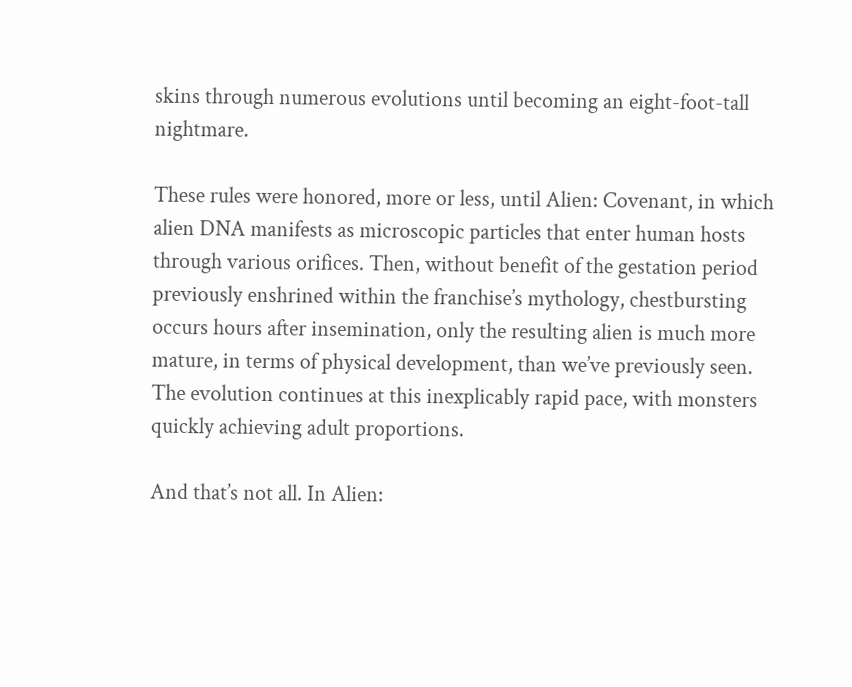skins through numerous evolutions until becoming an eight-foot-tall nightmare.

These rules were honored, more or less, until Alien: Covenant, in which alien DNA manifests as microscopic particles that enter human hosts through various orifices. Then, without benefit of the gestation period previously enshrined within the franchise’s mythology, chestbursting occurs hours after insemination, only the resulting alien is much more mature, in terms of physical development, than we’ve previously seen. The evolution continues at this inexplicably rapid pace, with monsters quickly achieving adult proportions.

And that’s not all. In Alien: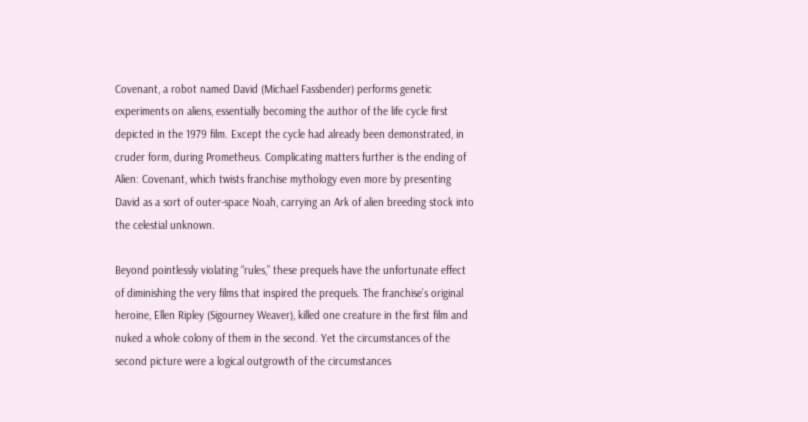Covenant, a robot named David (Michael Fassbender) performs genetic experiments on aliens, essentially becoming the author of the life cycle first depicted in the 1979 film. Except the cycle had already been demonstrated, in cruder form, during Prometheus. Complicating matters further is the ending of Alien: Covenant, which twists franchise mythology even more by presenting David as a sort of outer-space Noah, carrying an Ark of alien breeding stock into the celestial unknown.

Beyond pointlessly violating “rules,” these prequels have the unfortunate effect of diminishing the very films that inspired the prequels. The franchise’s original heroine, Ellen Ripley (Sigourney Weaver), killed one creature in the first film and nuked a whole colony of them in the second. Yet the circumstances of the second picture were a logical outgrowth of the circumstances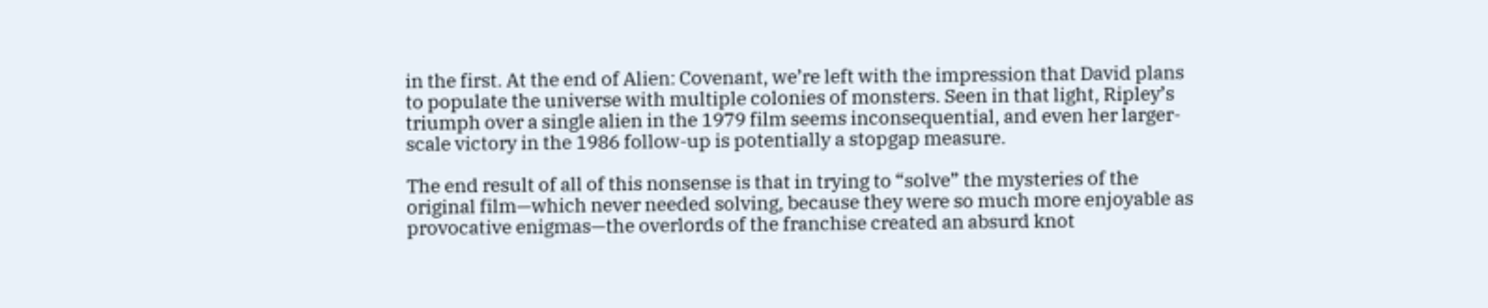in the first. At the end of Alien: Covenant, we’re left with the impression that David plans to populate the universe with multiple colonies of monsters. Seen in that light, Ripley’s triumph over a single alien in the 1979 film seems inconsequential, and even her larger-scale victory in the 1986 follow-up is potentially a stopgap measure.

The end result of all of this nonsense is that in trying to “solve” the mysteries of the original film—which never needed solving, because they were so much more enjoyable as provocative enigmas—the overlords of the franchise created an absurd knot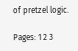of pretzel logic.

Pages: 1 2 3